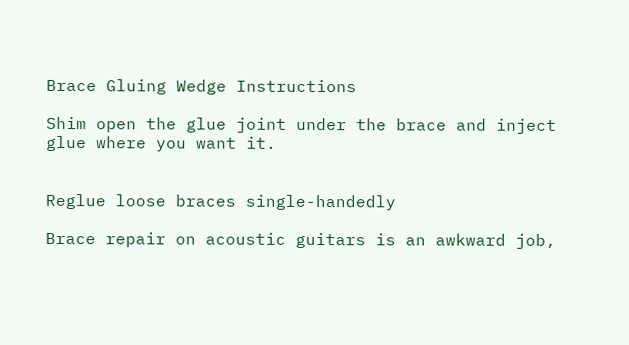Brace Gluing Wedge Instructions

Shim open the glue joint under the brace and inject glue where you want it.


Reglue loose braces single-handedly

Brace repair on acoustic guitars is an awkward job,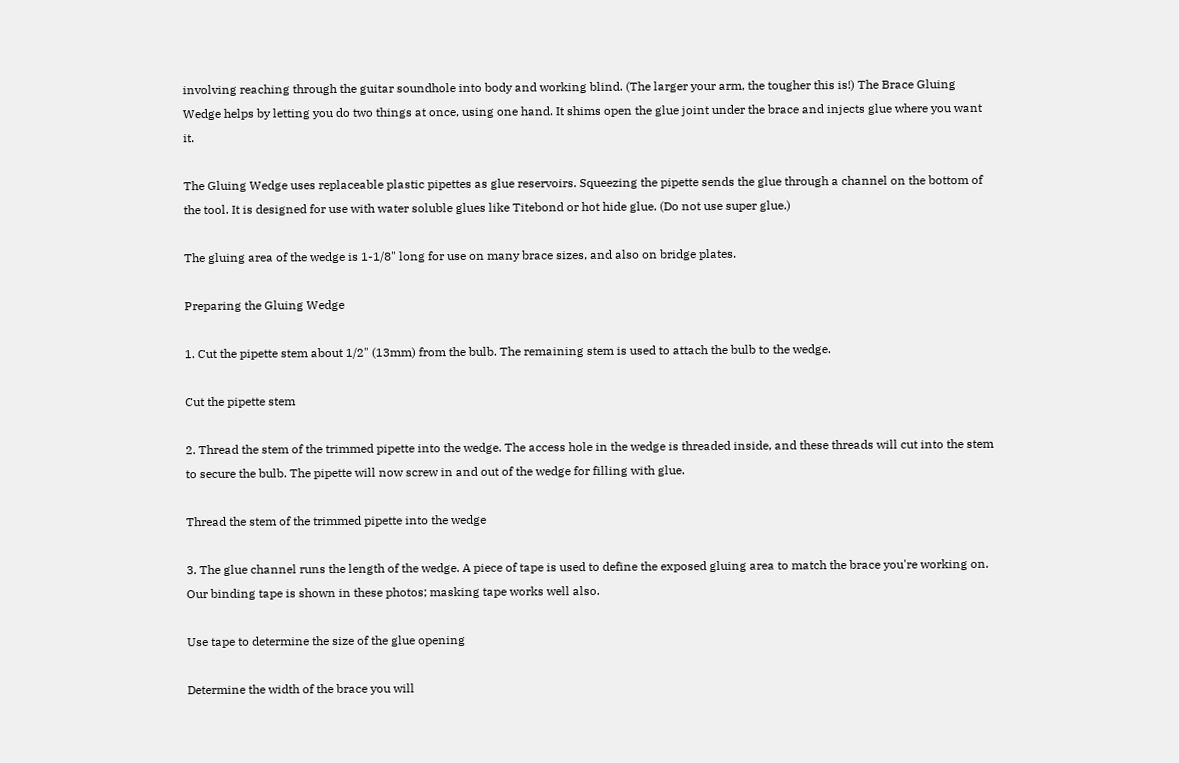involving reaching through the guitar soundhole into body and working blind. (The larger your arm, the tougher this is!) The Brace Gluing Wedge helps by letting you do two things at once, using one hand. It shims open the glue joint under the brace and injects glue where you want it.

The Gluing Wedge uses replaceable plastic pipettes as glue reservoirs. Squeezing the pipette sends the glue through a channel on the bottom of the tool. It is designed for use with water soluble glues like Titebond or hot hide glue. (Do not use super glue.)

The gluing area of the wedge is 1-1/8" long for use on many brace sizes, and also on bridge plates.

Preparing the Gluing Wedge

1. Cut the pipette stem about 1/2" (13mm) from the bulb. The remaining stem is used to attach the bulb to the wedge.

Cut the pipette stem

2. Thread the stem of the trimmed pipette into the wedge. The access hole in the wedge is threaded inside, and these threads will cut into the stem to secure the bulb. The pipette will now screw in and out of the wedge for filling with glue.

Thread the stem of the trimmed pipette into the wedge

3. The glue channel runs the length of the wedge. A piece of tape is used to define the exposed gluing area to match the brace you're working on. Our binding tape is shown in these photos; masking tape works well also.

Use tape to determine the size of the glue opening

Determine the width of the brace you will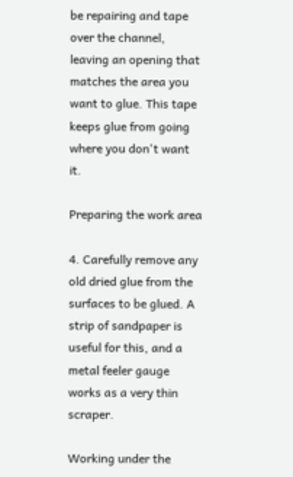be repairing and tape over the channel, leaving an opening that matches the area you want to glue. This tape keeps glue from going where you don't want it.

Preparing the work area

4. Carefully remove any old dried glue from the surfaces to be glued. A strip of sandpaper is useful for this, and a metal feeler gauge works as a very thin scraper.

Working under the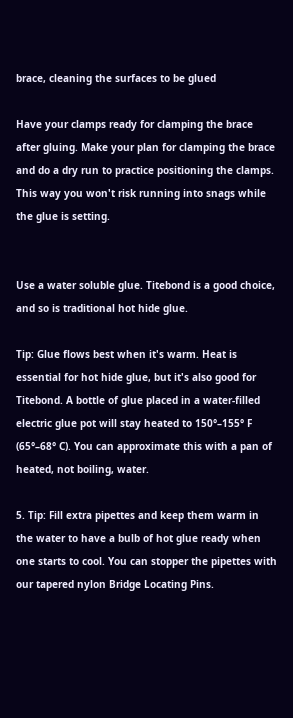brace, cleaning the surfaces to be glued

Have your clamps ready for clamping the brace after gluing. Make your plan for clamping the brace and do a dry run to practice positioning the clamps. This way you won't risk running into snags while the glue is setting.


Use a water soluble glue. Titebond is a good choice, and so is traditional hot hide glue.

Tip: Glue flows best when it's warm. Heat is essential for hot hide glue, but it's also good for Titebond. A bottle of glue placed in a water-filled electric glue pot will stay heated to 150°–155° F (65°–68° C). You can approximate this with a pan of heated, not boiling, water.

5. Tip: Fill extra pipettes and keep them warm in the water to have a bulb of hot glue ready when one starts to cool. You can stopper the pipettes with our tapered nylon Bridge Locating Pins.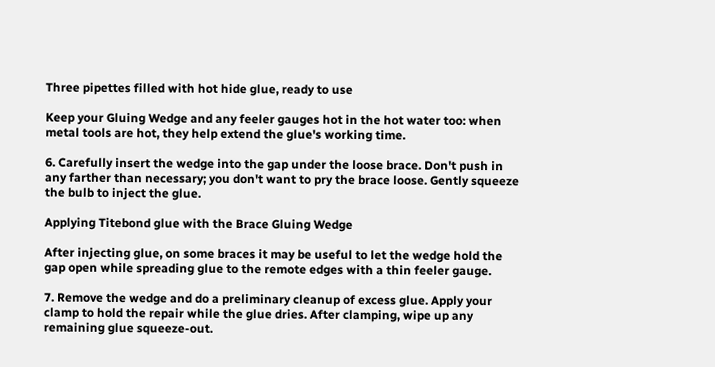Three pipettes filled with hot hide glue, ready to use

Keep your Gluing Wedge and any feeler gauges hot in the hot water too: when metal tools are hot, they help extend the glue's working time.

6. Carefully insert the wedge into the gap under the loose brace. Don't push in any farther than necessary; you don't want to pry the brace loose. Gently squeeze the bulb to inject the glue.

Applying Titebond glue with the Brace Gluing Wedge

After injecting glue, on some braces it may be useful to let the wedge hold the gap open while spreading glue to the remote edges with a thin feeler gauge.

7. Remove the wedge and do a preliminary cleanup of excess glue. Apply your clamp to hold the repair while the glue dries. After clamping, wipe up any remaining glue squeeze-out.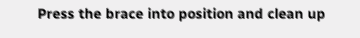Press the brace into position and clean up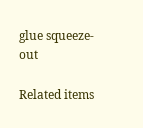glue squeeze-out

Related items